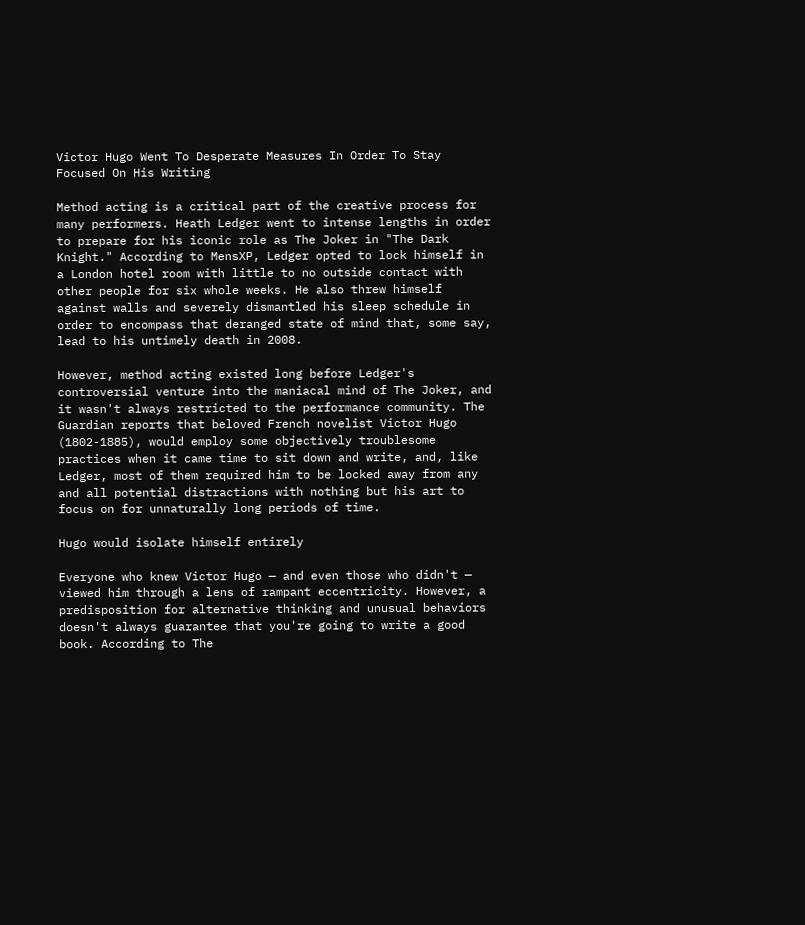Victor Hugo Went To Desperate Measures In Order To Stay Focused On His Writing

Method acting is a critical part of the creative process for many performers. Heath Ledger went to intense lengths in order to prepare for his iconic role as The Joker in "The Dark Knight." According to MensXP, Ledger opted to lock himself in a London hotel room with little to no outside contact with other people for six whole weeks. He also threw himself against walls and severely dismantled his sleep schedule in order to encompass that deranged state of mind that, some say, lead to his untimely death in 2008.

However, method acting existed long before Ledger's controversial venture into the maniacal mind of The Joker, and it wasn't always restricted to the performance community. The Guardian reports that beloved French novelist Victor Hugo (1802-1885), would employ some objectively troublesome practices when it came time to sit down and write, and, like Ledger, most of them required him to be locked away from any and all potential distractions with nothing but his art to focus on for unnaturally long periods of time.

Hugo would isolate himself entirely

Everyone who knew Victor Hugo — and even those who didn't — viewed him through a lens of rampant eccentricity. However, a predisposition for alternative thinking and unusual behaviors doesn't always guarantee that you're going to write a good book. According to The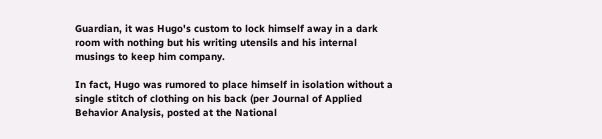Guardian, it was Hugo's custom to lock himself away in a dark room with nothing but his writing utensils and his internal musings to keep him company.

In fact, Hugo was rumored to place himself in isolation without a single stitch of clothing on his back (per Journal of Applied Behavior Analysis, posted at the National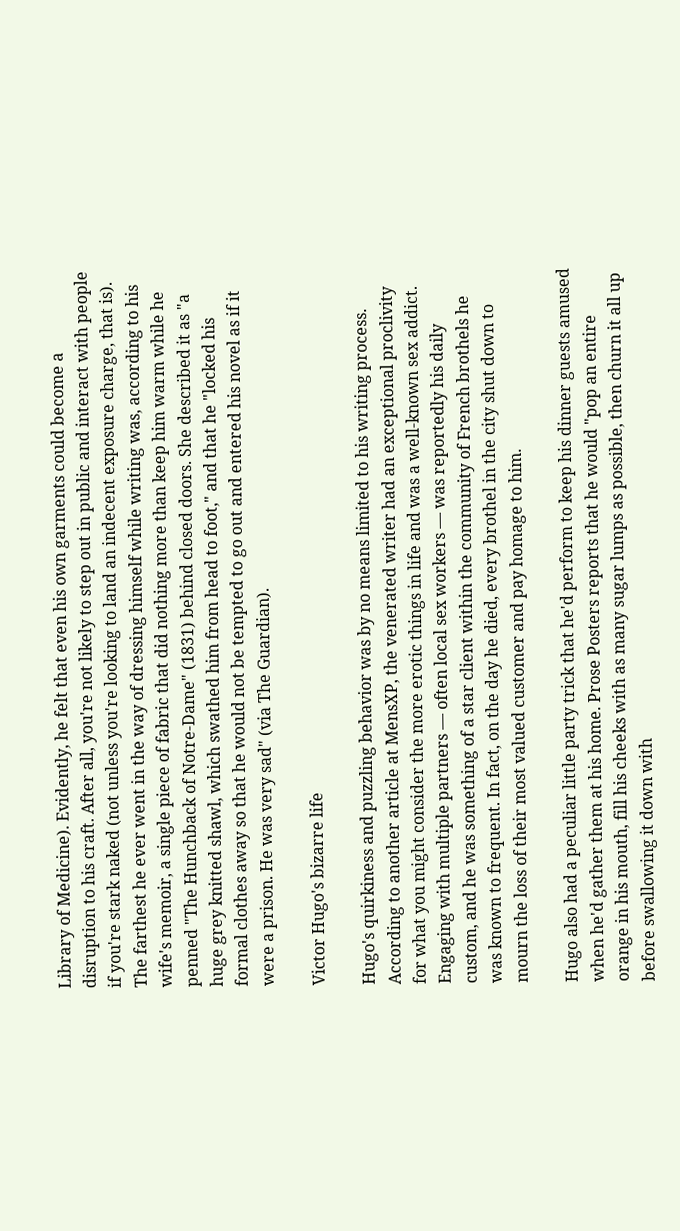Library of Medicine). Evidently, he felt that even his own garments could become a disruption to his craft. After all, you're not likely to step out in public and interact with people if you're stark naked (not unless you're looking to land an indecent exposure charge, that is). The farthest he ever went in the way of dressing himself while writing was, according to his wife's memoir, a single piece of fabric that did nothing more than keep him warm while he penned "The Hunchback of Notre-Dame" (1831) behind closed doors. She described it as "a huge grey knitted shawl, which swathed him from head to foot," and that he "locked his formal clothes away so that he would not be tempted to go out and entered his novel as if it were a prison. He was very sad" (via The Guardian).

Victor Hugo's bizarre life

Hugo's quirkiness and puzzling behavior was by no means limited to his writing process. According to another article at MensXP, the venerated writer had an exceptional proclivity for what you might consider the more erotic things in life and was a well-known sex addict. Engaging with multiple partners — often local sex workers — was reportedly his daily custom, and he was something of a star client within the community of French brothels he was known to frequent. In fact, on the day he died, every brothel in the city shut down to mourn the loss of their most valued customer and pay homage to him.

Hugo also had a peculiar little party trick that he'd perform to keep his dinner guests amused when he'd gather them at his home. Prose Posters reports that he would "pop an entire orange in his mouth, fill his cheeks with as many sugar lumps as possible, then churn it all up before swallowing it down with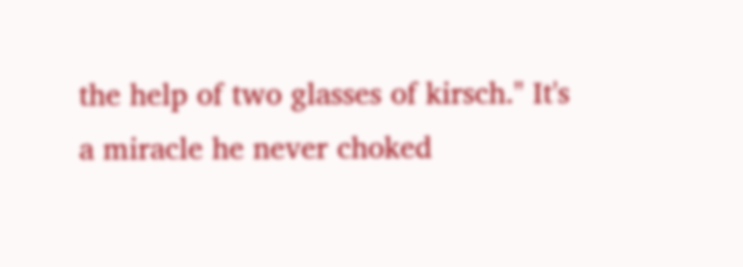the help of two glasses of kirsch." It's a miracle he never choked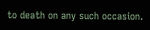to death on any such occasion.